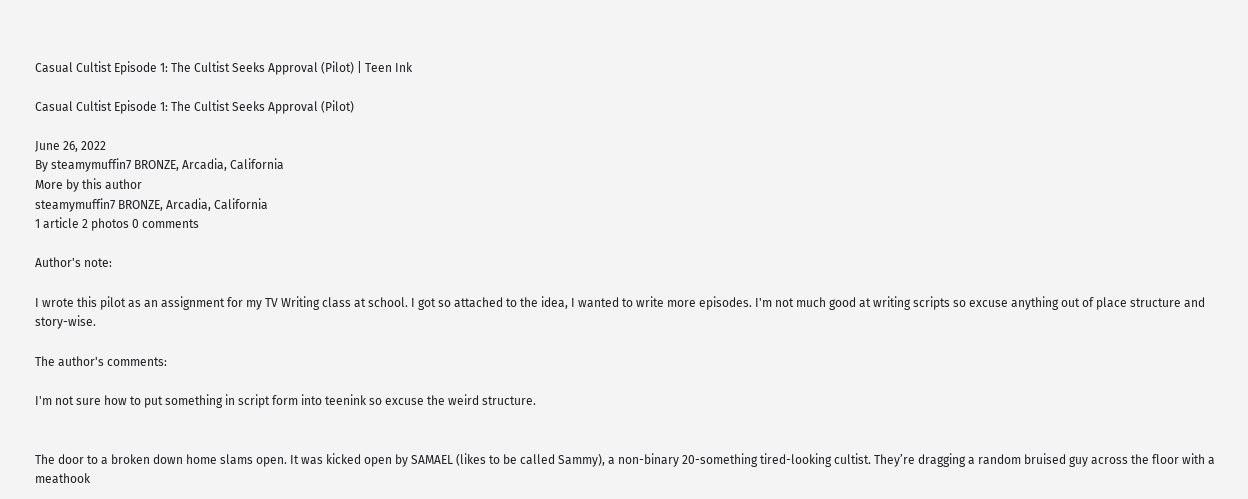Casual Cultist Episode 1: The Cultist Seeks Approval (Pilot) | Teen Ink

Casual Cultist Episode 1: The Cultist Seeks Approval (Pilot)

June 26, 2022
By steamymuffin7 BRONZE, Arcadia, California
More by this author
steamymuffin7 BRONZE, Arcadia, California
1 article 2 photos 0 comments

Author's note:

I wrote this pilot as an assignment for my TV Writing class at school. I got so attached to the idea, I wanted to write more episodes. I'm not much good at writing scripts so excuse anything out of place structure and story-wise.

The author's comments:

I'm not sure how to put something in script form into teenink so excuse the weird structure.


The door to a broken down home slams open. It was kicked open by SAMAEL (likes to be called Sammy), a non-binary 20-something tired-looking cultist. They’re dragging a random bruised guy across the floor with a meathook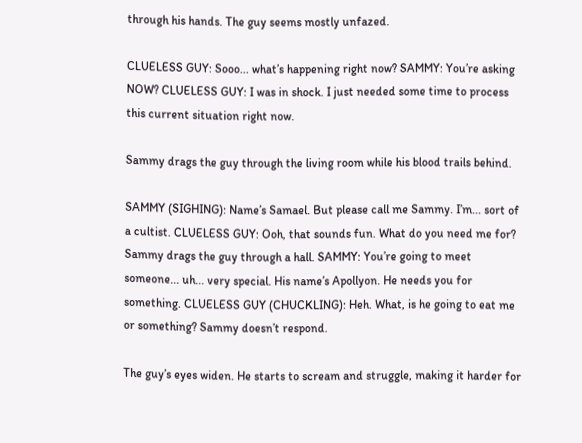through his hands. The guy seems mostly unfazed.

CLUELESS GUY: Sooo... what’s happening right now? SAMMY: You’re asking NOW? CLUELESS GUY: I was in shock. I just needed some time to process this current situation right now.

Sammy drags the guy through the living room while his blood trails behind.

SAMMY (SIGHING): Name’s Samael. But please call me Sammy. I’m... sort of a cultist. CLUELESS GUY: Ooh, that sounds fun. What do you need me for? Sammy drags the guy through a hall. SAMMY: You’re going to meet someone... uh... very special. His name’s Apollyon. He needs you for something. CLUELESS GUY (CHUCKLING): Heh. What, is he going to eat me or something? Sammy doesn’t respond.

The guy’s eyes widen. He starts to scream and struggle, making it harder for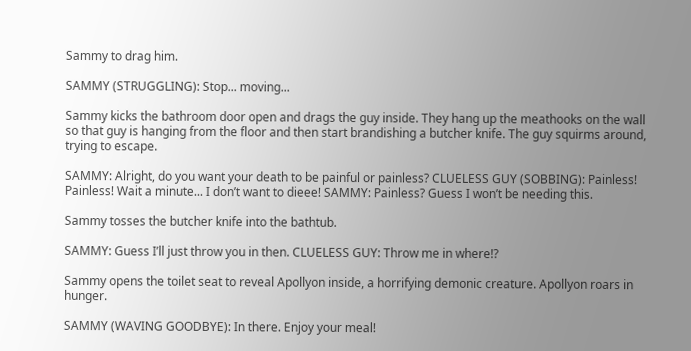Sammy to drag him.

SAMMY (STRUGGLING): Stop... moving...

Sammy kicks the bathroom door open and drags the guy inside. They hang up the meathooks on the wall so that guy is hanging from the floor and then start brandishing a butcher knife. The guy squirms around, trying to escape.

SAMMY: Alright, do you want your death to be painful or painless? CLUELESS GUY (SOBBING): Painless! Painless! Wait a minute... I don’t want to dieee! SAMMY: Painless? Guess I won’t be needing this.

Sammy tosses the butcher knife into the bathtub.

SAMMY: Guess I’ll just throw you in then. CLUELESS GUY: Throw me in where!?

Sammy opens the toilet seat to reveal Apollyon inside, a horrifying demonic creature. Apollyon roars in hunger.

SAMMY (WAVING GOODBYE): In there. Enjoy your meal!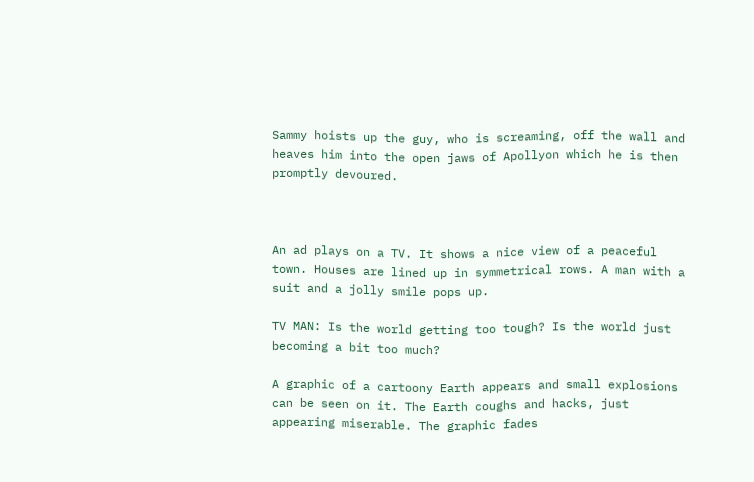Sammy hoists up the guy, who is screaming, off the wall and heaves him into the open jaws of Apollyon which he is then promptly devoured.



An ad plays on a TV. It shows a nice view of a peaceful town. Houses are lined up in symmetrical rows. A man with a suit and a jolly smile pops up.

TV MAN: Is the world getting too tough? Is the world just becoming a bit too much?

A graphic of a cartoony Earth appears and small explosions can be seen on it. The Earth coughs and hacks, just appearing miserable. The graphic fades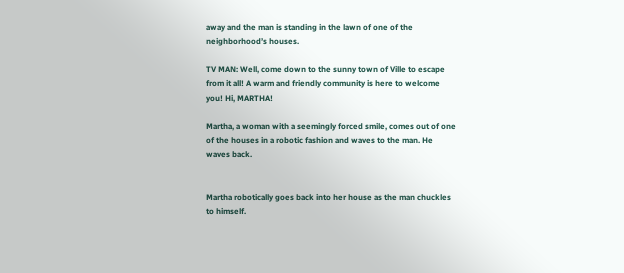away and the man is standing in the lawn of one of the neighborhood’s houses.

TV MAN: Well, come down to the sunny town of Ville to escape from it all! A warm and friendly community is here to welcome you! Hi, MARTHA!

Martha, a woman with a seemingly forced smile, comes out of one of the houses in a robotic fashion and waves to the man. He waves back.


Martha robotically goes back into her house as the man chuckles to himself.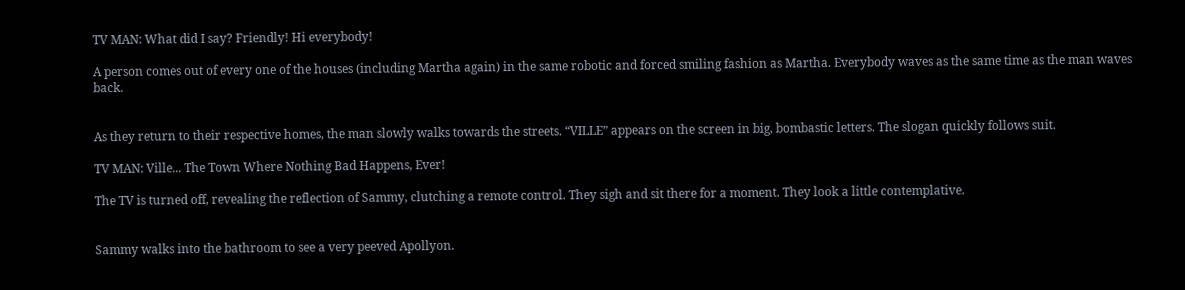TV MAN: What did I say? Friendly! Hi everybody!

A person comes out of every one of the houses (including Martha again) in the same robotic and forced smiling fashion as Martha. Everybody waves as the same time as the man waves back.


As they return to their respective homes, the man slowly walks towards the streets. “VILLE” appears on the screen in big, bombastic letters. The slogan quickly follows suit.

TV MAN: Ville... The Town Where Nothing Bad Happens, Ever!

The TV is turned off, revealing the reflection of Sammy, clutching a remote control. They sigh and sit there for a moment. They look a little contemplative.


Sammy walks into the bathroom to see a very peeved Apollyon.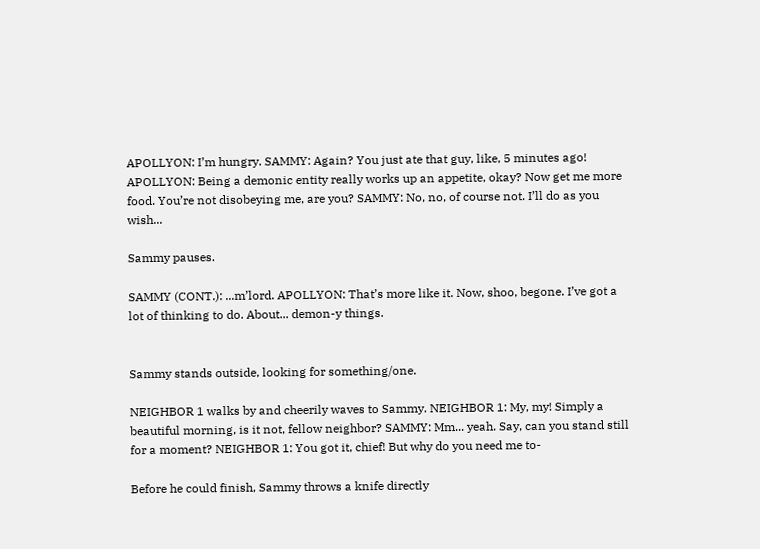APOLLYON: I’m hungry. SAMMY: Again? You just ate that guy, like, 5 minutes ago! APOLLYON: Being a demonic entity really works up an appetite, okay? Now get me more food. You’re not disobeying me, are you? SAMMY: No, no, of course not. I’ll do as you wish...

Sammy pauses.

SAMMY (CONT.): ...m’lord. APOLLYON: That’s more like it. Now, shoo, begone. I’ve got a lot of thinking to do. About... demon-y things.


Sammy stands outside, looking for something/one.

NEIGHBOR 1 walks by and cheerily waves to Sammy. NEIGHBOR 1: My, my! Simply a beautiful morning, is it not, fellow neighbor? SAMMY: Mm... yeah. Say, can you stand still for a moment? NEIGHBOR 1: You got it, chief! But why do you need me to-

Before he could finish, Sammy throws a knife directly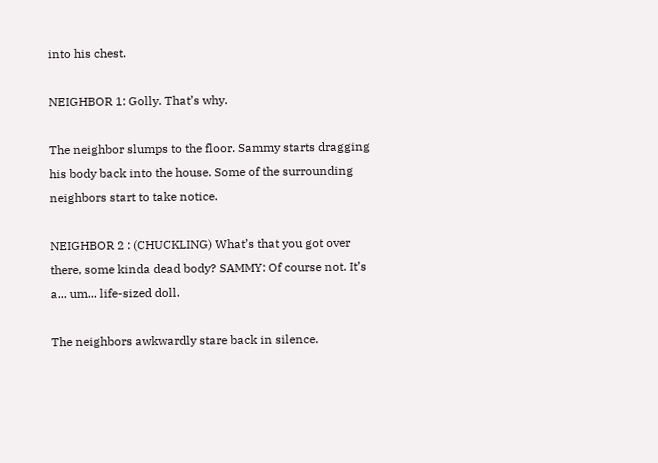into his chest.

NEIGHBOR 1: Golly. That’s why.

The neighbor slumps to the floor. Sammy starts dragging his body back into the house. Some of the surrounding neighbors start to take notice.

NEIGHBOR 2 : (CHUCKLING) What’s that you got over there, some kinda dead body? SAMMY: Of course not. It’s a... um... life-sized doll.

The neighbors awkwardly stare back in silence.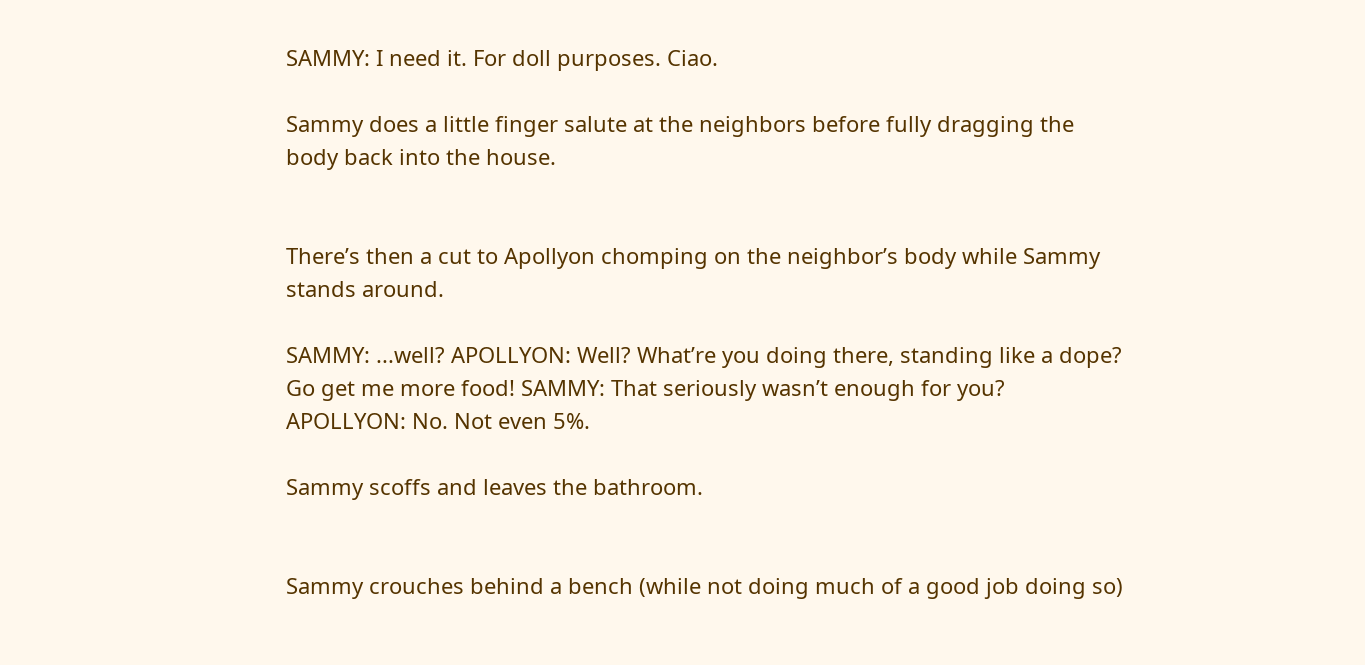SAMMY: I need it. For doll purposes. Ciao.

Sammy does a little finger salute at the neighbors before fully dragging the body back into the house.


There’s then a cut to Apollyon chomping on the neighbor’s body while Sammy stands around.

SAMMY: ...well? APOLLYON: Well? What’re you doing there, standing like a dope? Go get me more food! SAMMY: That seriously wasn’t enough for you? APOLLYON: No. Not even 5%.

Sammy scoffs and leaves the bathroom.


Sammy crouches behind a bench (while not doing much of a good job doing so)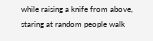while raising a knife from above, staring at random people walk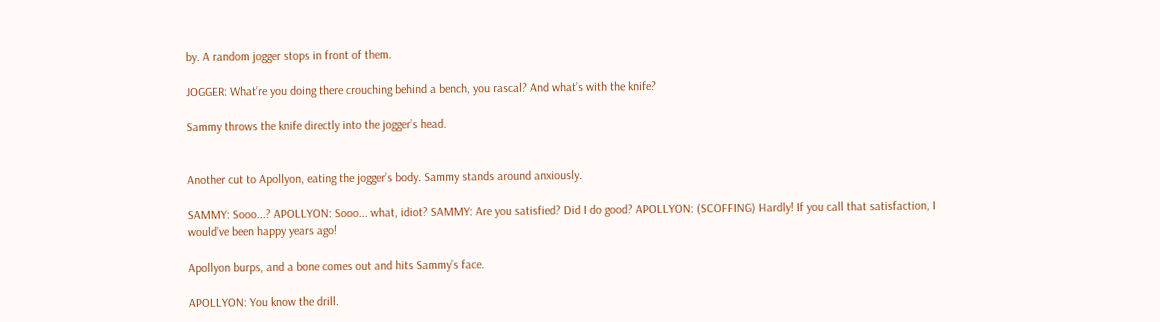by. A random jogger stops in front of them.

JOGGER: What’re you doing there crouching behind a bench, you rascal? And what’s with the knife?

Sammy throws the knife directly into the jogger’s head.


Another cut to Apollyon, eating the jogger’s body. Sammy stands around anxiously.

SAMMY: Sooo...? APOLLYON: Sooo... what, idiot? SAMMY: Are you satisfied? Did I do good? APOLLYON: (SCOFFING) Hardly! If you call that satisfaction, I would’ve been happy years ago!

Apollyon burps, and a bone comes out and hits Sammy’s face.

APOLLYON: You know the drill.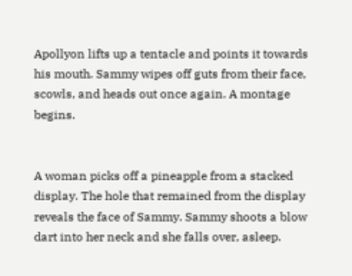Apollyon lifts up a tentacle and points it towards his mouth. Sammy wipes off guts from their face, scowls, and heads out once again. A montage begins.


A woman picks off a pineapple from a stacked display. The hole that remained from the display reveals the face of Sammy. Sammy shoots a blow dart into her neck and she falls over, asleep.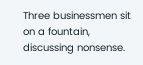Three businessmen sit on a fountain, discussing nonsense.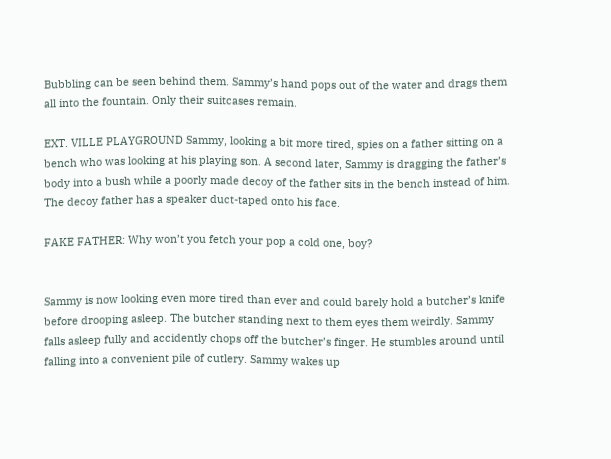Bubbling can be seen behind them. Sammy’s hand pops out of the water and drags them all into the fountain. Only their suitcases remain.

EXT. VILLE PLAYGROUND Sammy, looking a bit more tired, spies on a father sitting on a bench who was looking at his playing son. A second later, Sammy is dragging the father’s body into a bush while a poorly made decoy of the father sits in the bench instead of him. The decoy father has a speaker duct-taped onto his face.

FAKE FATHER: Why won’t you fetch your pop a cold one, boy?


Sammy is now looking even more tired than ever and could barely hold a butcher’s knife before drooping asleep. The butcher standing next to them eyes them weirdly. Sammy falls asleep fully and accidently chops off the butcher’s finger. He stumbles around until falling into a convenient pile of cutlery. Sammy wakes up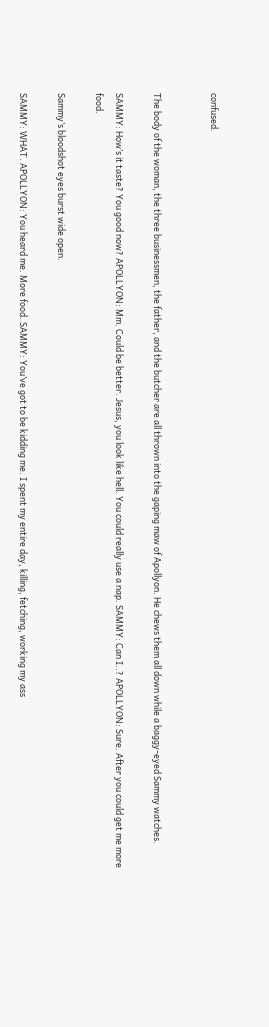confused.


The body of the woman, the three businessmen, the father, and the butcher are all thrown into the gaping maw of Apollyon. He chews them all down while a baggy-eyed Sammy watches.

SAMMY: How’s it taste? You good now? APOLLYON: Mm. Could be better. Jesus, you look like hell. You could really use a nap. SAMMY: Can I..? APOLLYON: Sure. After you could get me more food.

Sammy’s bloodshot eyes burst wide open.

SAMMY: WHAT. APOLLYON: You heard me. More food. SAMMY: You’ve got to be kidding me. I spent my entire day, killing, fetching, working my ass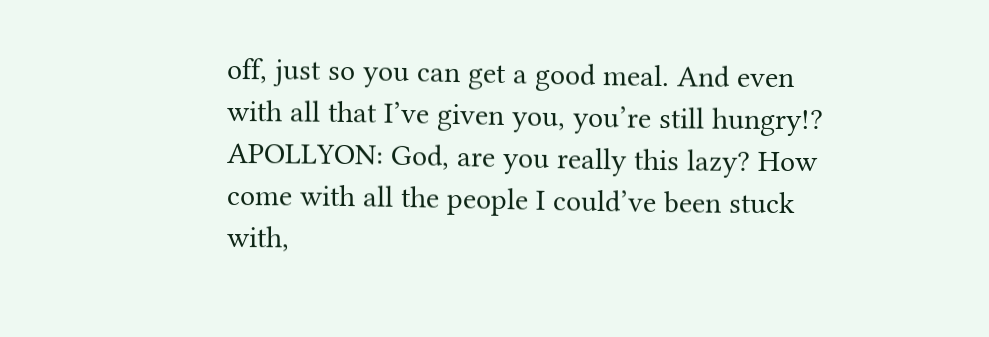off, just so you can get a good meal. And even with all that I’ve given you, you’re still hungry!? APOLLYON: God, are you really this lazy? How come with all the people I could’ve been stuck with,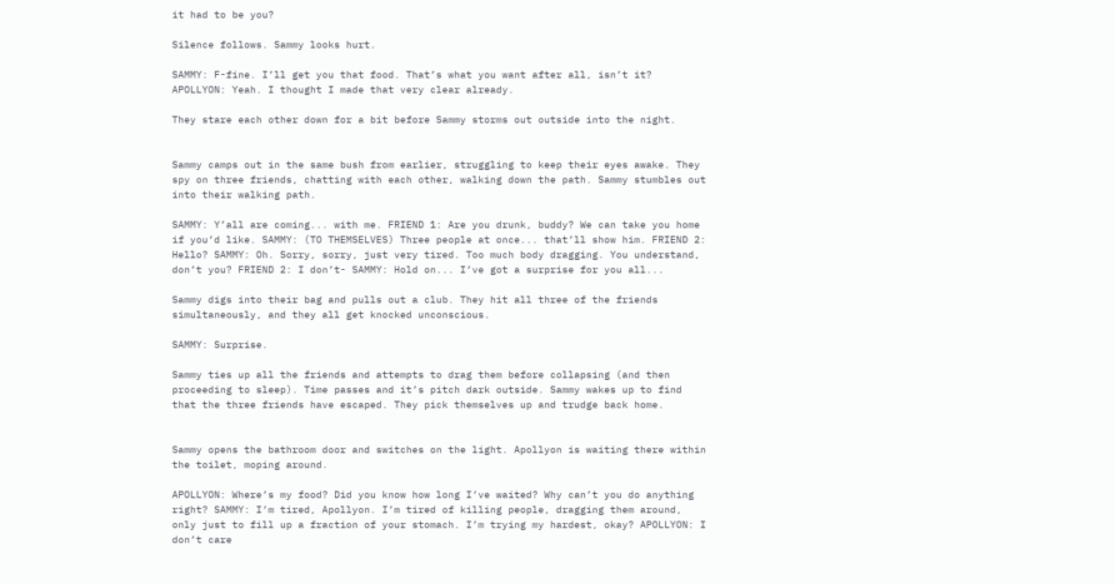it had to be you?

Silence follows. Sammy looks hurt.

SAMMY: F-fine. I’ll get you that food. That’s what you want after all, isn’t it? APOLLYON: Yeah. I thought I made that very clear already.

They stare each other down for a bit before Sammy storms out outside into the night.


Sammy camps out in the same bush from earlier, struggling to keep their eyes awake. They spy on three friends, chatting with each other, walking down the path. Sammy stumbles out into their walking path.

SAMMY: Y’all are coming... with me. FRIEND 1: Are you drunk, buddy? We can take you home if you’d like. SAMMY: (TO THEMSELVES) Three people at once... that’ll show him. FRIEND 2: Hello? SAMMY: Oh. Sorry, sorry, just very tired. Too much body dragging. You understand, don’t you? FRIEND 2: I don’t- SAMMY: Hold on... I’ve got a surprise for you all...

Sammy digs into their bag and pulls out a club. They hit all three of the friends simultaneously, and they all get knocked unconscious.

SAMMY: Surprise.

Sammy ties up all the friends and attempts to drag them before collapsing (and then proceeding to sleep). Time passes and it’s pitch dark outside. Sammy wakes up to find that the three friends have escaped. They pick themselves up and trudge back home.


Sammy opens the bathroom door and switches on the light. Apollyon is waiting there within the toilet, moping around.

APOLLYON: Where’s my food? Did you know how long I’ve waited? Why can’t you do anything right? SAMMY: I’m tired, Apollyon. I’m tired of killing people, dragging them around, only just to fill up a fraction of your stomach. I’m trying my hardest, okay? APOLLYON: I don’t care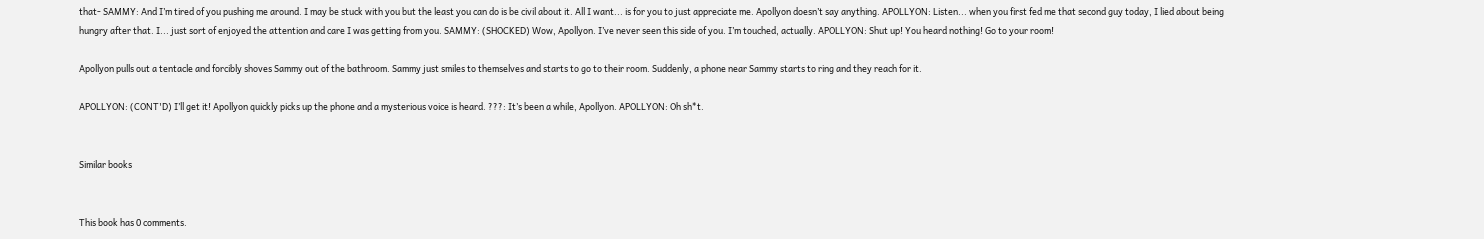that- SAMMY: And I’m tired of you pushing me around. I may be stuck with you but the least you can do is be civil about it. All I want... is for you to just appreciate me. Apollyon doesn’t say anything. APOLLYON: Listen... when you first fed me that second guy today, I lied about being hungry after that. I... just sort of enjoyed the attention and care I was getting from you. SAMMY: (SHOCKED) Wow, Apollyon. I’ve never seen this side of you. I’m touched, actually. APOLLYON: Shut up! You heard nothing! Go to your room!

Apollyon pulls out a tentacle and forcibly shoves Sammy out of the bathroom. Sammy just smiles to themselves and starts to go to their room. Suddenly, a phone near Sammy starts to ring and they reach for it.

APOLLYON: (CONT'D) I’ll get it! Apollyon quickly picks up the phone and a mysterious voice is heard. ???: It’s been a while, Apollyon. APOLLYON: Oh sh*t.


Similar books


This book has 0 comments.